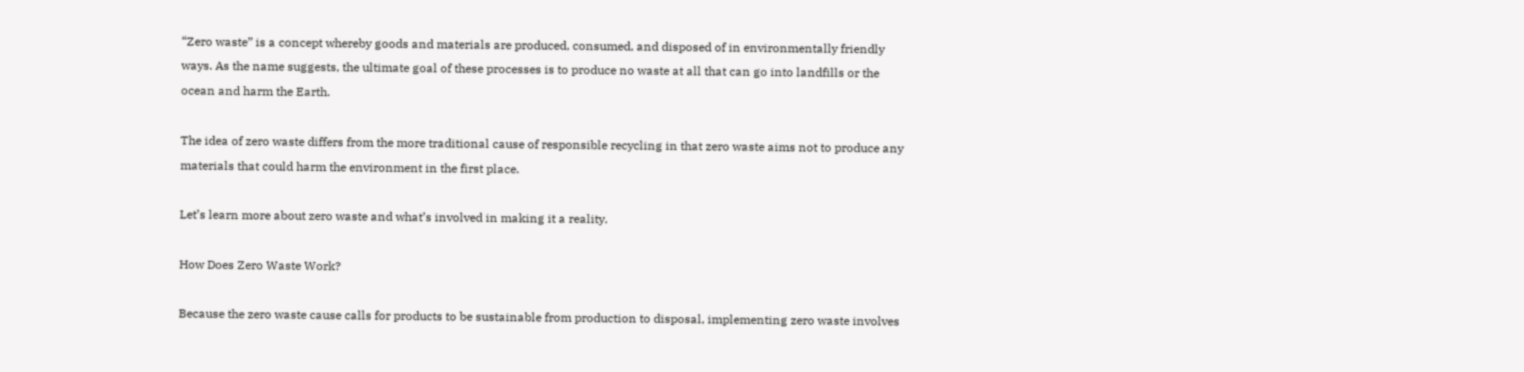“Zero waste” is a concept whereby goods and materials are produced, consumed, and disposed of in environmentally friendly ways. As the name suggests, the ultimate goal of these processes is to produce no waste at all that can go into landfills or the ocean and harm the Earth.

The idea of zero waste differs from the more traditional cause of responsible recycling in that zero waste aims not to produce any materials that could harm the environment in the first place.

Let’s learn more about zero waste and what’s involved in making it a reality.

How Does Zero Waste Work?

Because the zero waste cause calls for products to be sustainable from production to disposal, implementing zero waste involves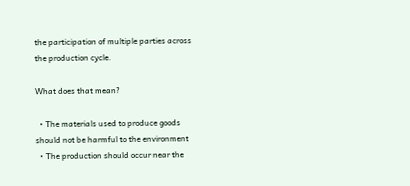the participation of multiple parties across the production cycle.

What does that mean?

  • The materials used to produce goods should not be harmful to the environment
  • The production should occur near the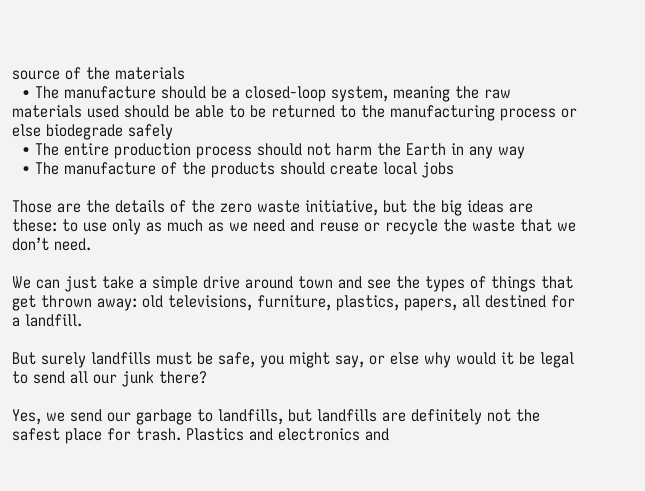source of the materials
  • The manufacture should be a closed-loop system, meaning the raw materials used should be able to be returned to the manufacturing process or else biodegrade safely
  • The entire production process should not harm the Earth in any way
  • The manufacture of the products should create local jobs

Those are the details of the zero waste initiative, but the big ideas are these: to use only as much as we need and reuse or recycle the waste that we don’t need.

We can just take a simple drive around town and see the types of things that get thrown away: old televisions, furniture, plastics, papers, all destined for a landfill.

But surely landfills must be safe, you might say, or else why would it be legal to send all our junk there?

Yes, we send our garbage to landfills, but landfills are definitely not the safest place for trash. Plastics and electronics and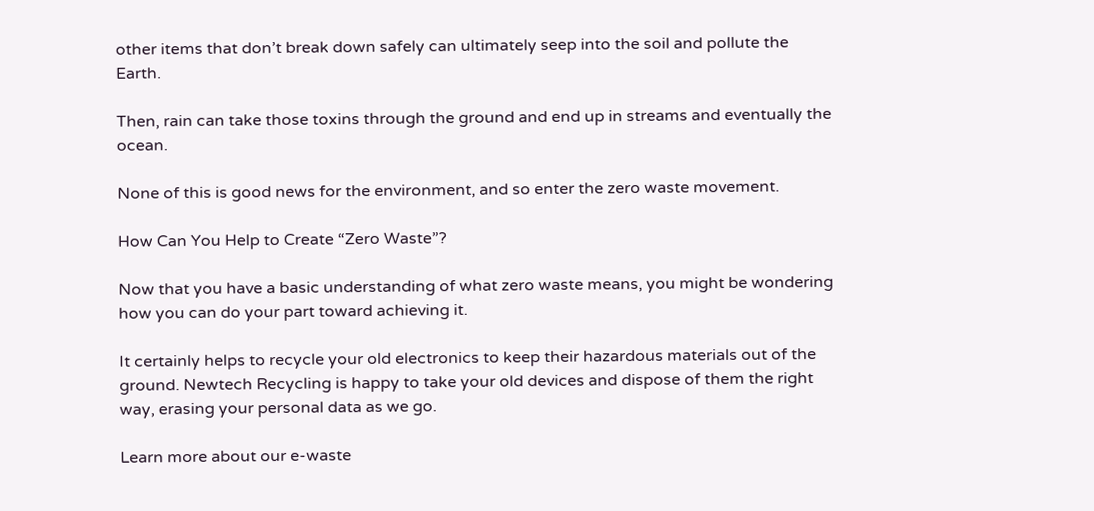other items that don’t break down safely can ultimately seep into the soil and pollute the Earth.

Then, rain can take those toxins through the ground and end up in streams and eventually the ocean.

None of this is good news for the environment, and so enter the zero waste movement.

How Can You Help to Create “Zero Waste”?

Now that you have a basic understanding of what zero waste means, you might be wondering how you can do your part toward achieving it.

It certainly helps to recycle your old electronics to keep their hazardous materials out of the ground. Newtech Recycling is happy to take your old devices and dispose of them the right way, erasing your personal data as we go.

Learn more about our e-waste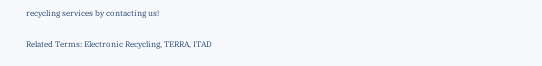recycling services by contacting us!

Related Terms: Electronic Recycling, TERRA, ITAD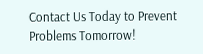Contact Us Today to Prevent Problems Tomorrow!